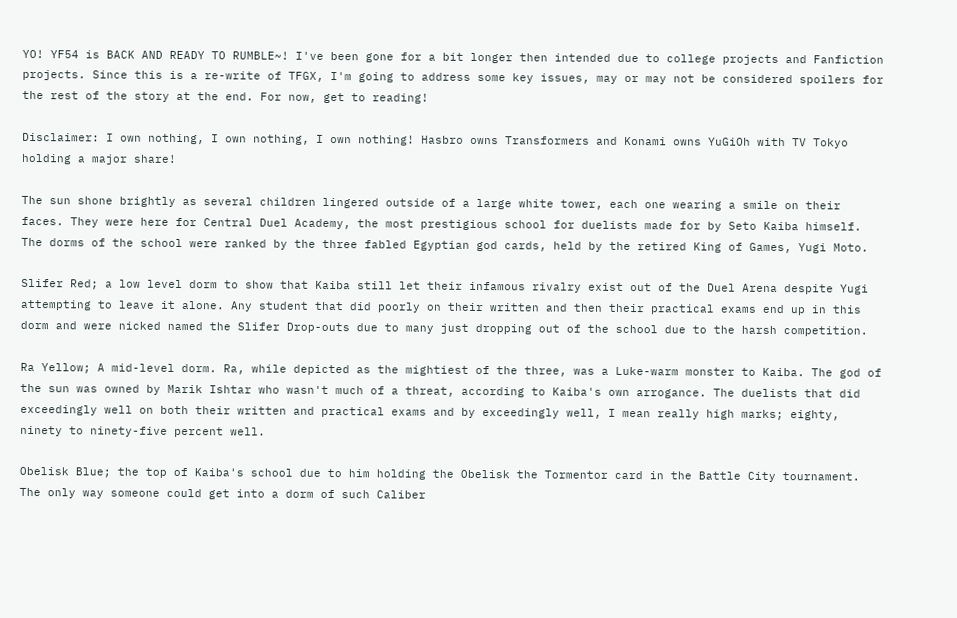YO! YF54 is BACK AND READY TO RUMBLE~! I've been gone for a bit longer then intended due to college projects and Fanfiction projects. Since this is a re-write of TFGX, I'm going to address some key issues, may or may not be considered spoilers for the rest of the story at the end. For now, get to reading!

Disclaimer: I own nothing, I own nothing, I own nothing! Hasbro owns Transformers and Konami owns YuGiOh with TV Tokyo holding a major share!

The sun shone brightly as several children lingered outside of a large white tower, each one wearing a smile on their faces. They were here for Central Duel Academy, the most prestigious school for duelists made for by Seto Kaiba himself. The dorms of the school were ranked by the three fabled Egyptian god cards, held by the retired King of Games, Yugi Moto.

Slifer Red; a low level dorm to show that Kaiba still let their infamous rivalry exist out of the Duel Arena despite Yugi attempting to leave it alone. Any student that did poorly on their written and then their practical exams end up in this dorm and were nicked named the Slifer Drop-outs due to many just dropping out of the school due to the harsh competition.

Ra Yellow; A mid-level dorm. Ra, while depicted as the mightiest of the three, was a Luke-warm monster to Kaiba. The god of the sun was owned by Marik Ishtar who wasn't much of a threat, according to Kaiba's own arrogance. The duelists that did exceedingly well on both their written and practical exams and by exceedingly well, I mean really high marks; eighty, ninety to ninety-five percent well.

Obelisk Blue; the top of Kaiba's school due to him holding the Obelisk the Tormentor card in the Battle City tournament. The only way someone could get into a dorm of such Caliber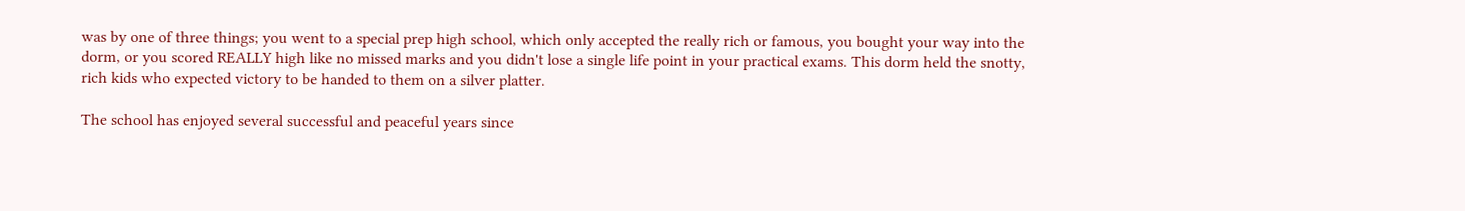was by one of three things; you went to a special prep high school, which only accepted the really rich or famous, you bought your way into the dorm, or you scored REALLY high like no missed marks and you didn't lose a single life point in your practical exams. This dorm held the snotty, rich kids who expected victory to be handed to them on a silver platter.

The school has enjoyed several successful and peaceful years since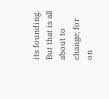its founding. But that is all about to change; for on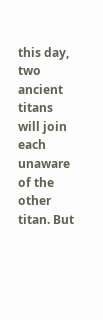this day, two ancient titans will join each unaware of the other titan. But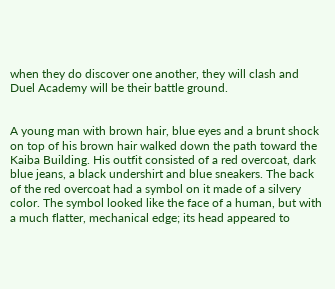when they do discover one another, they will clash and Duel Academy will be their battle ground.


A young man with brown hair, blue eyes and a brunt shock on top of his brown hair walked down the path toward the Kaiba Building. His outfit consisted of a red overcoat, dark blue jeans, a black undershirt and blue sneakers. The back of the red overcoat had a symbol on it made of a silvery color. The symbol looked like the face of a human, but with a much flatter, mechanical edge; its head appeared to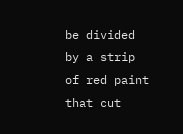be divided by a strip of red paint that cut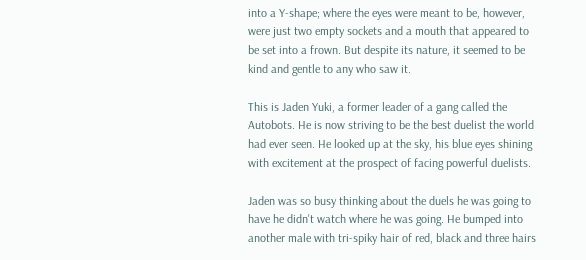into a Y-shape; where the eyes were meant to be, however, were just two empty sockets and a mouth that appeared to be set into a frown. But despite its nature, it seemed to be kind and gentle to any who saw it.

This is Jaden Yuki, a former leader of a gang called the Autobots. He is now striving to be the best duelist the world had ever seen. He looked up at the sky, his blue eyes shining with excitement at the prospect of facing powerful duelists.

Jaden was so busy thinking about the duels he was going to have he didn't watch where he was going. He bumped into another male with tri-spiky hair of red, black and three hairs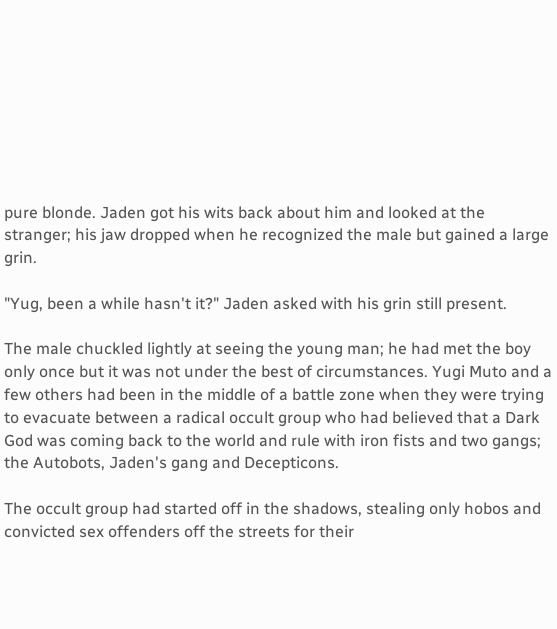pure blonde. Jaden got his wits back about him and looked at the stranger; his jaw dropped when he recognized the male but gained a large grin.

"Yug, been a while hasn't it?" Jaden asked with his grin still present.

The male chuckled lightly at seeing the young man; he had met the boy only once but it was not under the best of circumstances. Yugi Muto and a few others had been in the middle of a battle zone when they were trying to evacuate between a radical occult group who had believed that a Dark God was coming back to the world and rule with iron fists and two gangs; the Autobots, Jaden's gang and Decepticons.

The occult group had started off in the shadows, stealing only hobos and convicted sex offenders off the streets for their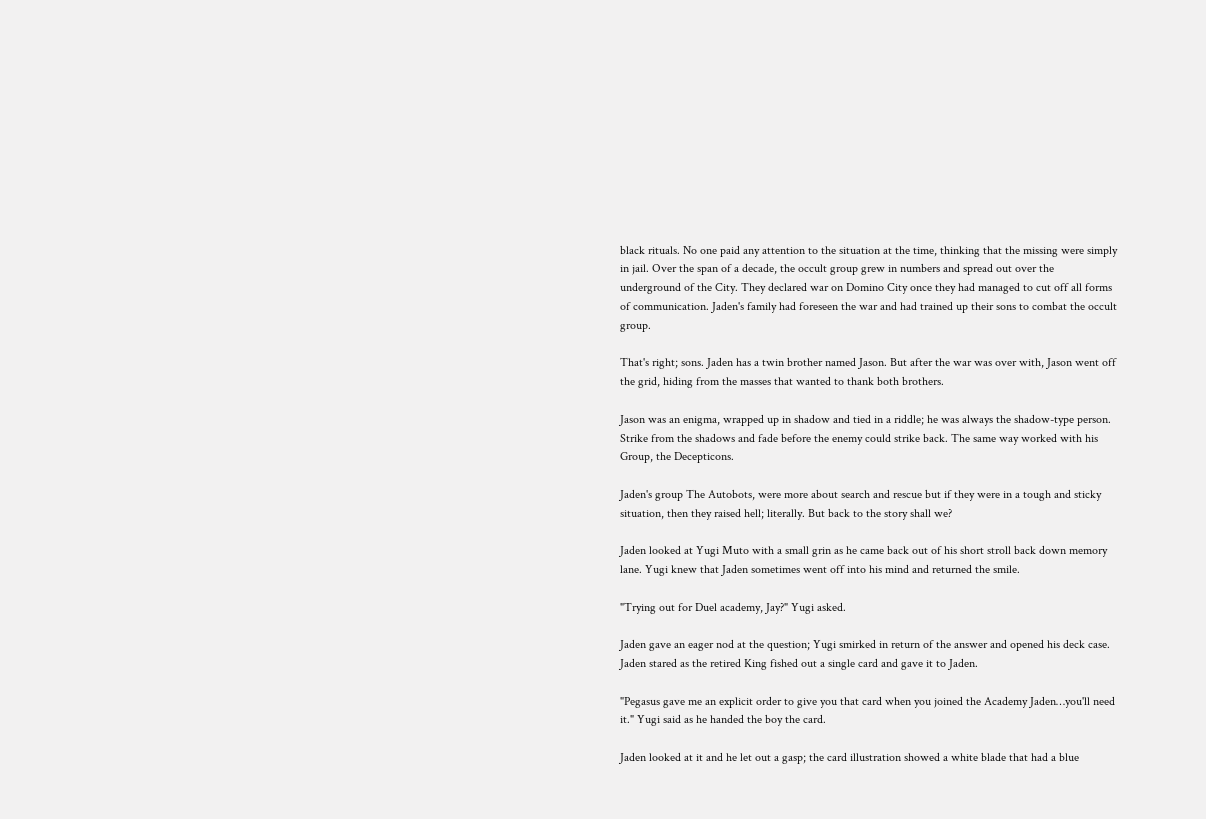black rituals. No one paid any attention to the situation at the time, thinking that the missing were simply in jail. Over the span of a decade, the occult group grew in numbers and spread out over the underground of the City. They declared war on Domino City once they had managed to cut off all forms of communication. Jaden's family had foreseen the war and had trained up their sons to combat the occult group.

That's right; sons. Jaden has a twin brother named Jason. But after the war was over with, Jason went off the grid, hiding from the masses that wanted to thank both brothers.

Jason was an enigma, wrapped up in shadow and tied in a riddle; he was always the shadow-type person. Strike from the shadows and fade before the enemy could strike back. The same way worked with his Group, the Decepticons.

Jaden's group The Autobots, were more about search and rescue but if they were in a tough and sticky situation, then they raised hell; literally. But back to the story shall we?

Jaden looked at Yugi Muto with a small grin as he came back out of his short stroll back down memory lane. Yugi knew that Jaden sometimes went off into his mind and returned the smile.

"Trying out for Duel academy, Jay?" Yugi asked.

Jaden gave an eager nod at the question; Yugi smirked in return of the answer and opened his deck case. Jaden stared as the retired King fished out a single card and gave it to Jaden.

"Pegasus gave me an explicit order to give you that card when you joined the Academy Jaden…you'll need it." Yugi said as he handed the boy the card.

Jaden looked at it and he let out a gasp; the card illustration showed a white blade that had a blue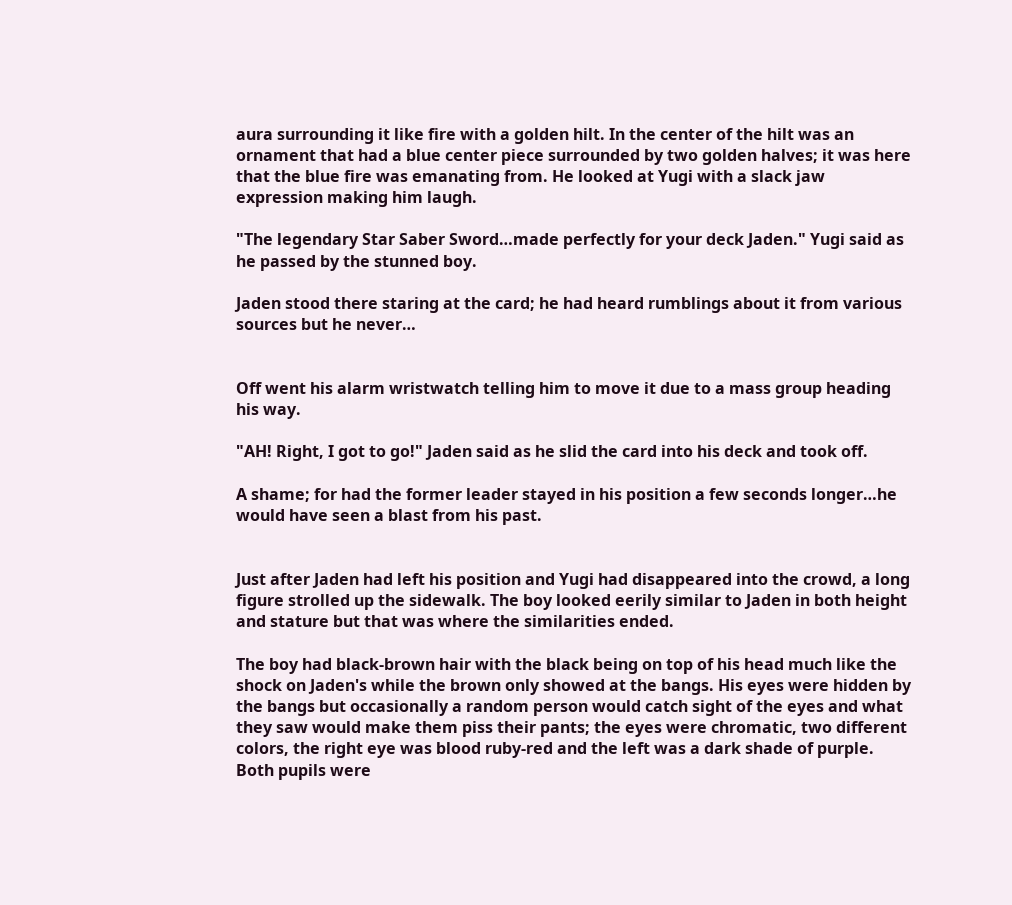aura surrounding it like fire with a golden hilt. In the center of the hilt was an ornament that had a blue center piece surrounded by two golden halves; it was here that the blue fire was emanating from. He looked at Yugi with a slack jaw expression making him laugh.

"The legendary Star Saber Sword…made perfectly for your deck Jaden." Yugi said as he passed by the stunned boy.

Jaden stood there staring at the card; he had heard rumblings about it from various sources but he never…


Off went his alarm wristwatch telling him to move it due to a mass group heading his way.

"AH! Right, I got to go!" Jaden said as he slid the card into his deck and took off.

A shame; for had the former leader stayed in his position a few seconds longer…he would have seen a blast from his past.


Just after Jaden had left his position and Yugi had disappeared into the crowd, a long figure strolled up the sidewalk. The boy looked eerily similar to Jaden in both height and stature but that was where the similarities ended.

The boy had black-brown hair with the black being on top of his head much like the shock on Jaden's while the brown only showed at the bangs. His eyes were hidden by the bangs but occasionally a random person would catch sight of the eyes and what they saw would make them piss their pants; the eyes were chromatic, two different colors, the right eye was blood ruby-red and the left was a dark shade of purple. Both pupils were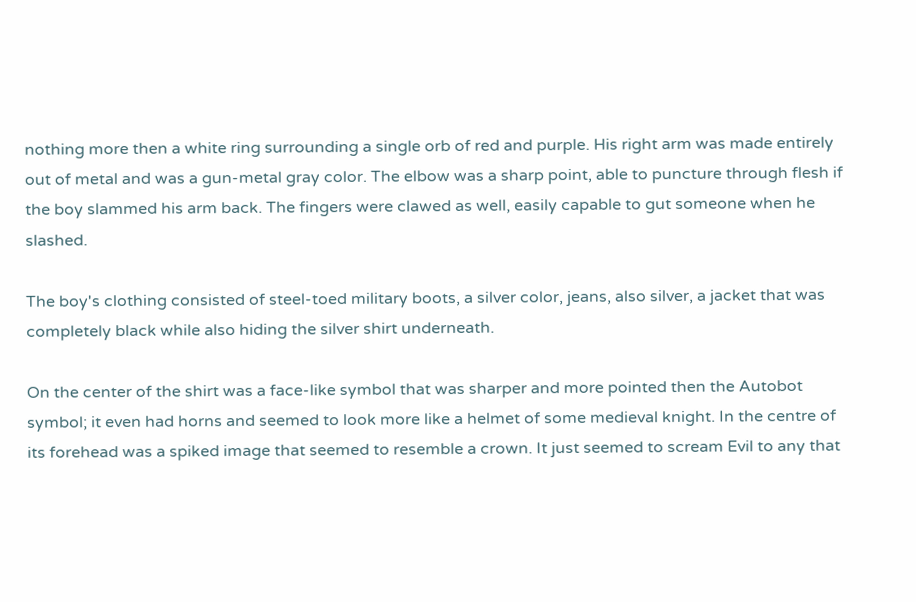nothing more then a white ring surrounding a single orb of red and purple. His right arm was made entirely out of metal and was a gun-metal gray color. The elbow was a sharp point, able to puncture through flesh if the boy slammed his arm back. The fingers were clawed as well, easily capable to gut someone when he slashed.

The boy's clothing consisted of steel-toed military boots, a silver color, jeans, also silver, a jacket that was completely black while also hiding the silver shirt underneath.

On the center of the shirt was a face-like symbol that was sharper and more pointed then the Autobot symbol; it even had horns and seemed to look more like a helmet of some medieval knight. In the centre of its forehead was a spiked image that seemed to resemble a crown. It just seemed to scream Evil to any that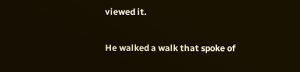viewed it.

He walked a walk that spoke of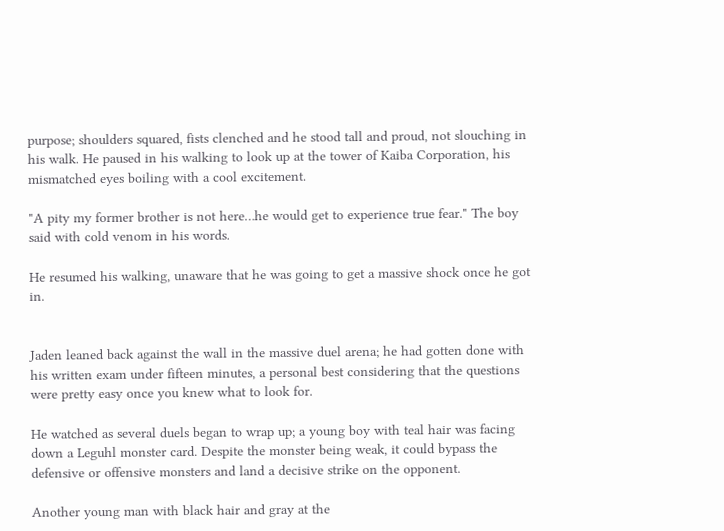purpose; shoulders squared, fists clenched and he stood tall and proud, not slouching in his walk. He paused in his walking to look up at the tower of Kaiba Corporation, his mismatched eyes boiling with a cool excitement.

"A pity my former brother is not here…he would get to experience true fear." The boy said with cold venom in his words.

He resumed his walking, unaware that he was going to get a massive shock once he got in.


Jaden leaned back against the wall in the massive duel arena; he had gotten done with his written exam under fifteen minutes, a personal best considering that the questions were pretty easy once you knew what to look for.

He watched as several duels began to wrap up; a young boy with teal hair was facing down a Leguhl monster card. Despite the monster being weak, it could bypass the defensive or offensive monsters and land a decisive strike on the opponent.

Another young man with black hair and gray at the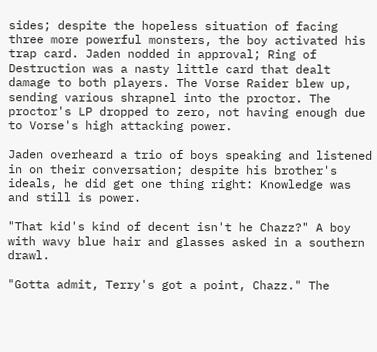sides; despite the hopeless situation of facing three more powerful monsters, the boy activated his trap card. Jaden nodded in approval; Ring of Destruction was a nasty little card that dealt damage to both players. The Vorse Raider blew up, sending various shrapnel into the proctor. The proctor's LP dropped to zero, not having enough due to Vorse's high attacking power.

Jaden overheard a trio of boys speaking and listened in on their conversation; despite his brother's ideals, he did get one thing right: Knowledge was and still is power.

"That kid's kind of decent isn't he Chazz?" A boy with wavy blue hair and glasses asked in a southern drawl.

"Gotta admit, Terry's got a point, Chazz." The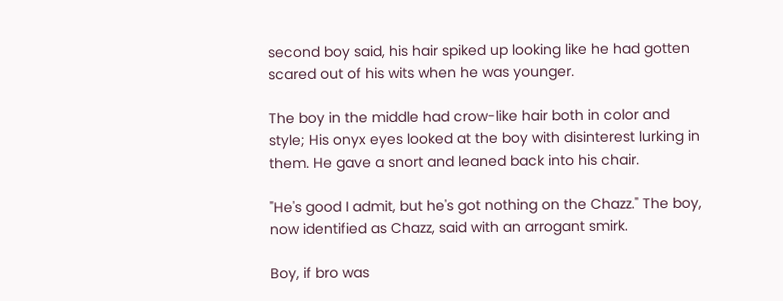second boy said, his hair spiked up looking like he had gotten scared out of his wits when he was younger.

The boy in the middle had crow-like hair both in color and style; His onyx eyes looked at the boy with disinterest lurking in them. He gave a snort and leaned back into his chair.

"He's good I admit, but he's got nothing on the Chazz." The boy, now identified as Chazz, said with an arrogant smirk.

Boy, if bro was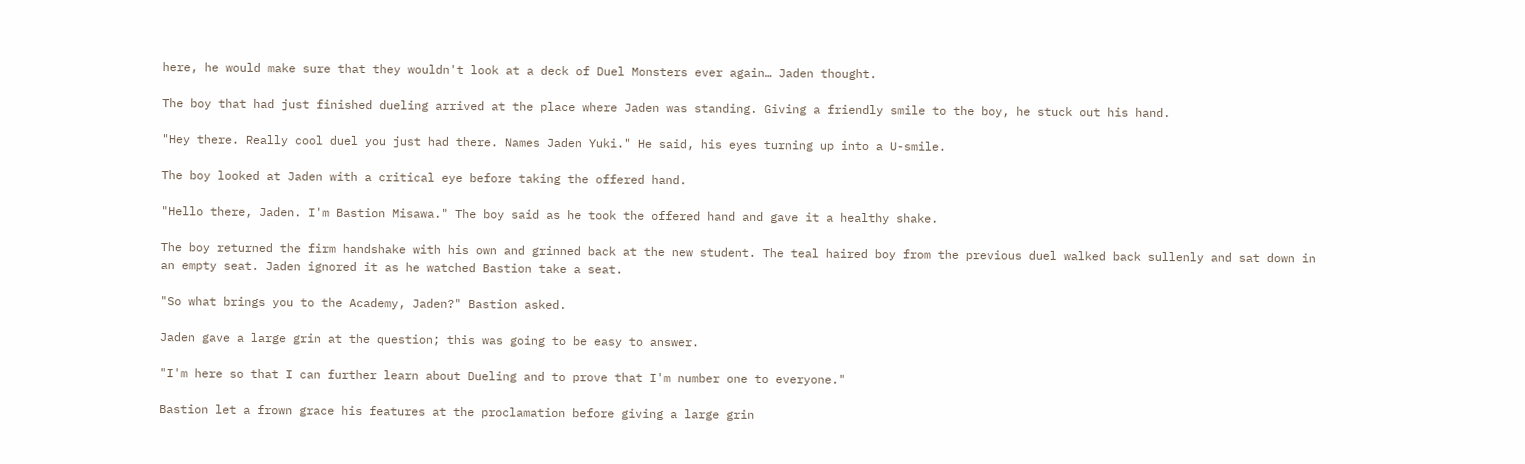here, he would make sure that they wouldn't look at a deck of Duel Monsters ever again… Jaden thought.

The boy that had just finished dueling arrived at the place where Jaden was standing. Giving a friendly smile to the boy, he stuck out his hand.

"Hey there. Really cool duel you just had there. Names Jaden Yuki." He said, his eyes turning up into a U-smile.

The boy looked at Jaden with a critical eye before taking the offered hand.

"Hello there, Jaden. I'm Bastion Misawa." The boy said as he took the offered hand and gave it a healthy shake.

The boy returned the firm handshake with his own and grinned back at the new student. The teal haired boy from the previous duel walked back sullenly and sat down in an empty seat. Jaden ignored it as he watched Bastion take a seat.

"So what brings you to the Academy, Jaden?" Bastion asked.

Jaden gave a large grin at the question; this was going to be easy to answer.

"I'm here so that I can further learn about Dueling and to prove that I'm number one to everyone."

Bastion let a frown grace his features at the proclamation before giving a large grin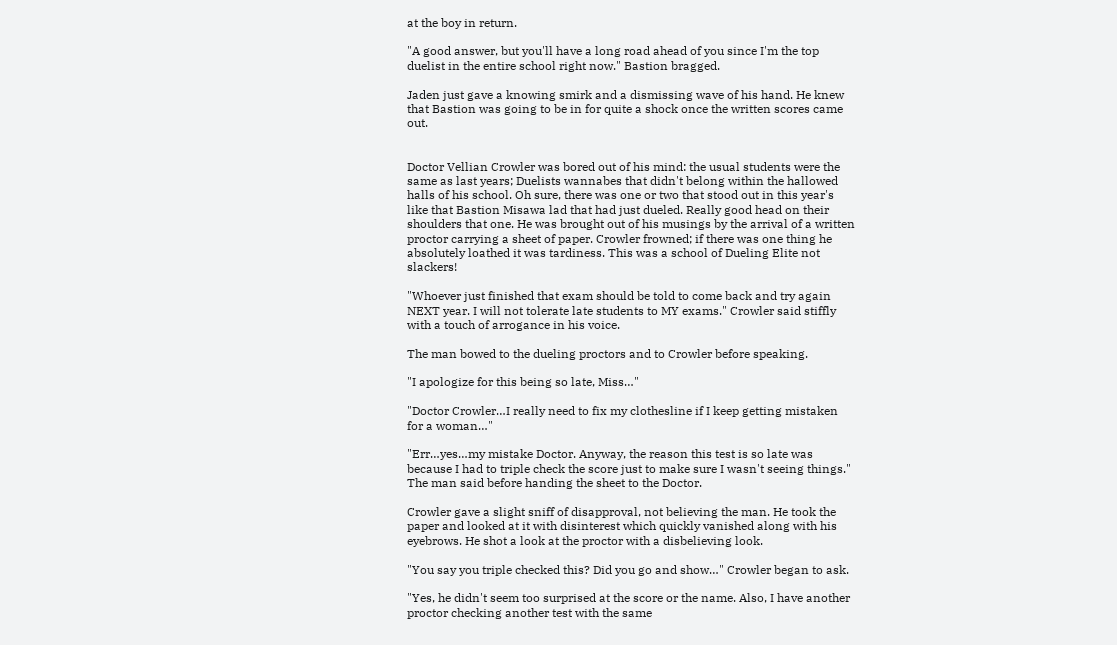at the boy in return.

"A good answer, but you'll have a long road ahead of you since I'm the top duelist in the entire school right now." Bastion bragged.

Jaden just gave a knowing smirk and a dismissing wave of his hand. He knew that Bastion was going to be in for quite a shock once the written scores came out.


Doctor Vellian Crowler was bored out of his mind: the usual students were the same as last years; Duelists wannabes that didn't belong within the hallowed halls of his school. Oh sure, there was one or two that stood out in this year's like that Bastion Misawa lad that had just dueled. Really good head on their shoulders that one. He was brought out of his musings by the arrival of a written proctor carrying a sheet of paper. Crowler frowned; if there was one thing he absolutely loathed it was tardiness. This was a school of Dueling Elite not slackers!

"Whoever just finished that exam should be told to come back and try again NEXT year. I will not tolerate late students to MY exams." Crowler said stiffly with a touch of arrogance in his voice.

The man bowed to the dueling proctors and to Crowler before speaking.

"I apologize for this being so late, Miss…"

"Doctor Crowler…I really need to fix my clothesline if I keep getting mistaken for a woman…"

"Err…yes…my mistake Doctor. Anyway, the reason this test is so late was because I had to triple check the score just to make sure I wasn't seeing things." The man said before handing the sheet to the Doctor.

Crowler gave a slight sniff of disapproval, not believing the man. He took the paper and looked at it with disinterest which quickly vanished along with his eyebrows. He shot a look at the proctor with a disbelieving look.

"You say you triple checked this? Did you go and show…" Crowler began to ask.

"Yes, he didn't seem too surprised at the score or the name. Also, I have another proctor checking another test with the same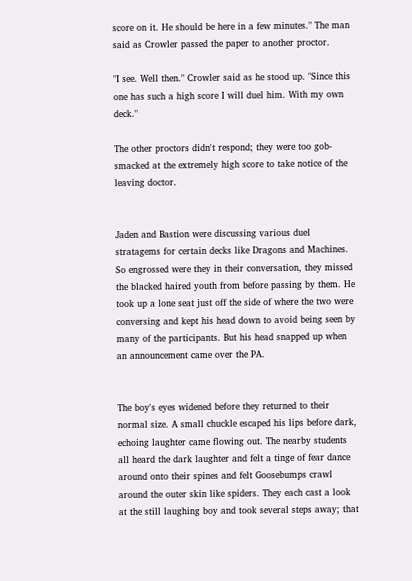score on it. He should be here in a few minutes." The man said as Crowler passed the paper to another proctor.

"I see. Well then." Crowler said as he stood up. "Since this one has such a high score I will duel him. With my own deck."

The other proctors didn't respond; they were too gob-smacked at the extremely high score to take notice of the leaving doctor.


Jaden and Bastion were discussing various duel stratagems for certain decks like Dragons and Machines. So engrossed were they in their conversation, they missed the blacked haired youth from before passing by them. He took up a lone seat just off the side of where the two were conversing and kept his head down to avoid being seen by many of the participants. But his head snapped up when an announcement came over the PA.


The boy's eyes widened before they returned to their normal size. A small chuckle escaped his lips before dark, echoing laughter came flowing out. The nearby students all heard the dark laughter and felt a tinge of fear dance around onto their spines and felt Goosebumps crawl around the outer skin like spiders. They each cast a look at the still laughing boy and took several steps away; that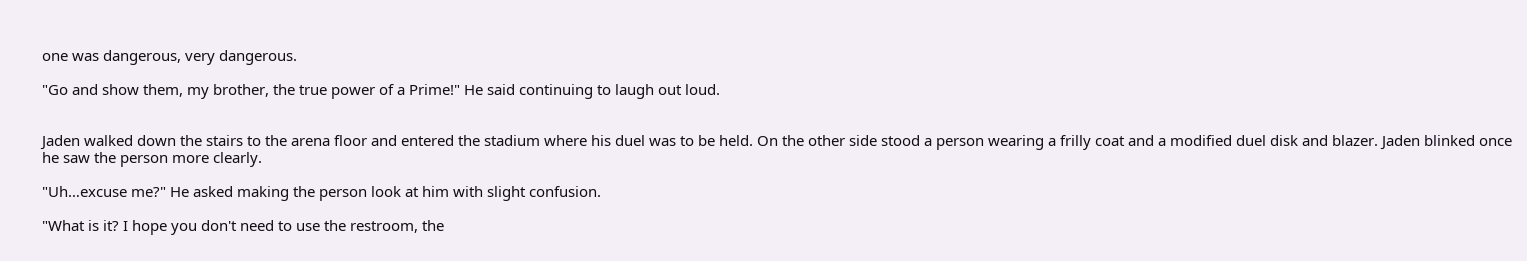one was dangerous, very dangerous.

"Go and show them, my brother, the true power of a Prime!" He said continuing to laugh out loud.


Jaden walked down the stairs to the arena floor and entered the stadium where his duel was to be held. On the other side stood a person wearing a frilly coat and a modified duel disk and blazer. Jaden blinked once he saw the person more clearly.

"Uh…excuse me?" He asked making the person look at him with slight confusion.

"What is it? I hope you don't need to use the restroom, the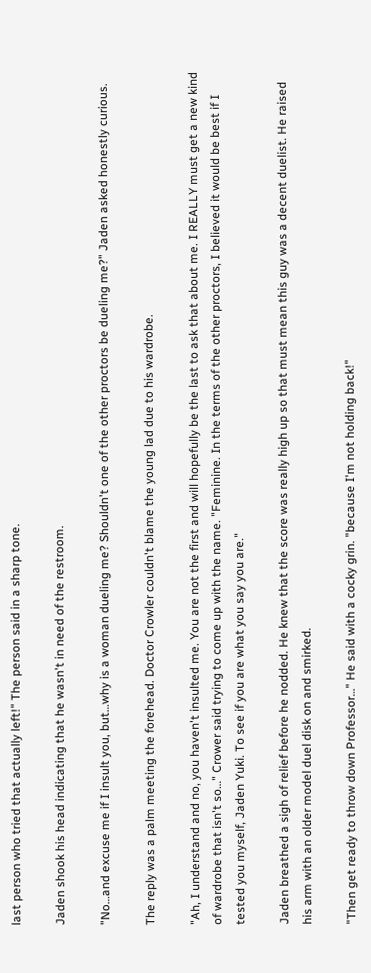last person who tried that actually left!" The person said in a sharp tone.

Jaden shook his head indicating that he wasn't in need of the restroom.

"No…and excuse me if I insult you, but…why is a woman dueling me? Shouldn't one of the other proctors be dueling me?" Jaden asked honestly curious.

The reply was a palm meeting the forehead. Doctor Crowler couldn't blame the young lad due to his wardrobe.

"Ah, I understand and no, you haven't insulted me. You are not the first and will hopefully be the last to ask that about me. I REALLY must get a new kind of wardrobe that isn't so…" Crower said trying to come up with the name. "Feminine. In the terms of the other proctors, I believed it would be best if I tested you myself, Jaden Yuki. To see if you are what you say you are."

Jaden breathed a sigh of relief before he nodded. He knew that the score was really high up so that must mean this guy was a decent duelist. He raised his arm with an older model duel disk on and smirked.

"Then get ready to throw down Professor…" He said with a cocky grin. "because I'm not holding back!"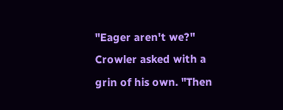"Eager aren't we?" Crowler asked with a grin of his own. "Then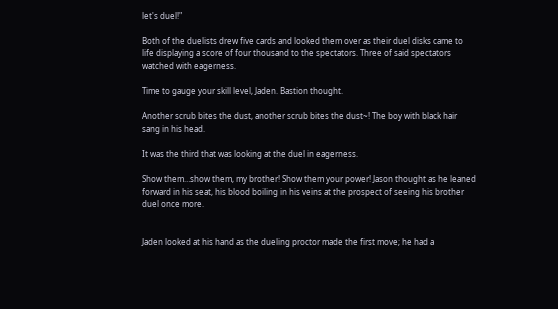let's duel!"

Both of the duelists drew five cards and looked them over as their duel disks came to life displaying a score of four thousand to the spectators. Three of said spectators watched with eagerness.

Time to gauge your skill level, Jaden. Bastion thought.

Another scrub bites the dust, another scrub bites the dust~! The boy with black hair sang in his head.

It was the third that was looking at the duel in eagerness.

Show them…show them, my brother! Show them your power! Jason thought as he leaned forward in his seat, his blood boiling in his veins at the prospect of seeing his brother duel once more.


Jaden looked at his hand as the dueling proctor made the first move; he had a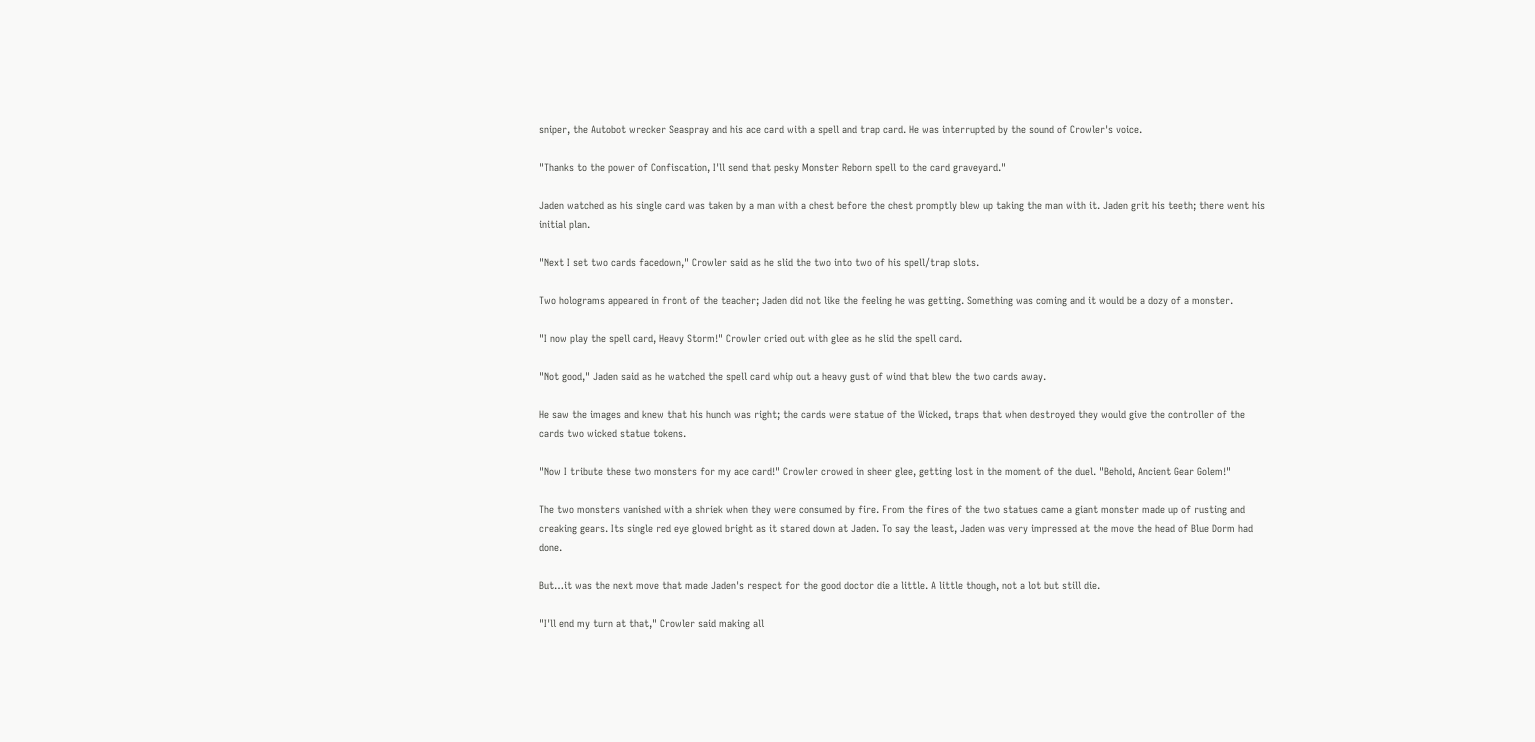sniper, the Autobot wrecker Seaspray and his ace card with a spell and trap card. He was interrupted by the sound of Crowler's voice.

"Thanks to the power of Confiscation, I'll send that pesky Monster Reborn spell to the card graveyard."

Jaden watched as his single card was taken by a man with a chest before the chest promptly blew up taking the man with it. Jaden grit his teeth; there went his initial plan.

"Next I set two cards facedown," Crowler said as he slid the two into two of his spell/trap slots.

Two holograms appeared in front of the teacher; Jaden did not like the feeling he was getting. Something was coming and it would be a dozy of a monster.

"I now play the spell card, Heavy Storm!" Crowler cried out with glee as he slid the spell card.

"Not good," Jaden said as he watched the spell card whip out a heavy gust of wind that blew the two cards away.

He saw the images and knew that his hunch was right; the cards were statue of the Wicked, traps that when destroyed they would give the controller of the cards two wicked statue tokens.

"Now I tribute these two monsters for my ace card!" Crowler crowed in sheer glee, getting lost in the moment of the duel. "Behold, Ancient Gear Golem!"

The two monsters vanished with a shriek when they were consumed by fire. From the fires of the two statues came a giant monster made up of rusting and creaking gears. Its single red eye glowed bright as it stared down at Jaden. To say the least, Jaden was very impressed at the move the head of Blue Dorm had done.

But…it was the next move that made Jaden's respect for the good doctor die a little. A little though, not a lot but still die.

"I'll end my turn at that," Crowler said making all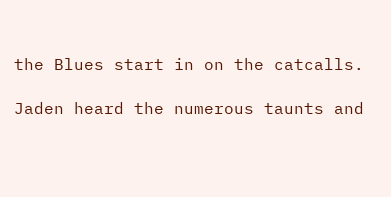the Blues start in on the catcalls.

Jaden heard the numerous taunts and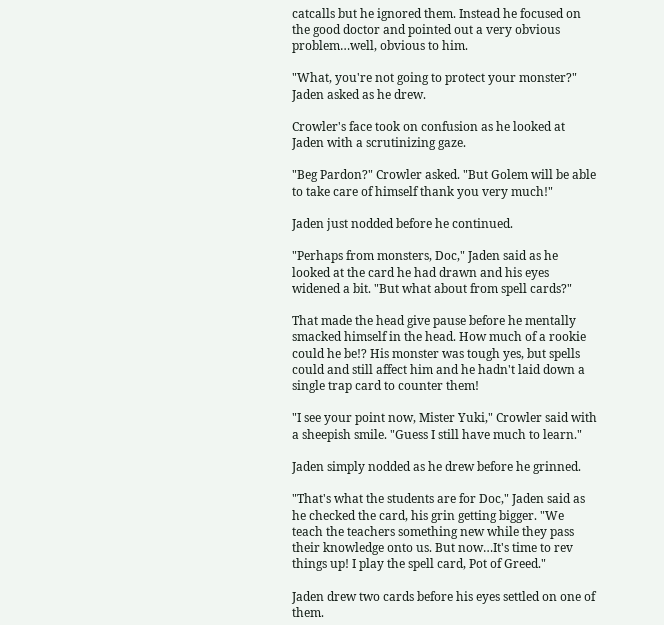catcalls but he ignored them. Instead he focused on the good doctor and pointed out a very obvious problem…well, obvious to him.

"What, you're not going to protect your monster?" Jaden asked as he drew.

Crowler's face took on confusion as he looked at Jaden with a scrutinizing gaze.

"Beg Pardon?" Crowler asked. "But Golem will be able to take care of himself thank you very much!"

Jaden just nodded before he continued.

"Perhaps from monsters, Doc," Jaden said as he looked at the card he had drawn and his eyes widened a bit. "But what about from spell cards?"

That made the head give pause before he mentally smacked himself in the head. How much of a rookie could he be!? His monster was tough yes, but spells could and still affect him and he hadn't laid down a single trap card to counter them!

"I see your point now, Mister Yuki," Crowler said with a sheepish smile. "Guess I still have much to learn."

Jaden simply nodded as he drew before he grinned.

"That's what the students are for Doc," Jaden said as he checked the card, his grin getting bigger. "We teach the teachers something new while they pass their knowledge onto us. But now…It's time to rev things up! I play the spell card, Pot of Greed."

Jaden drew two cards before his eyes settled on one of them.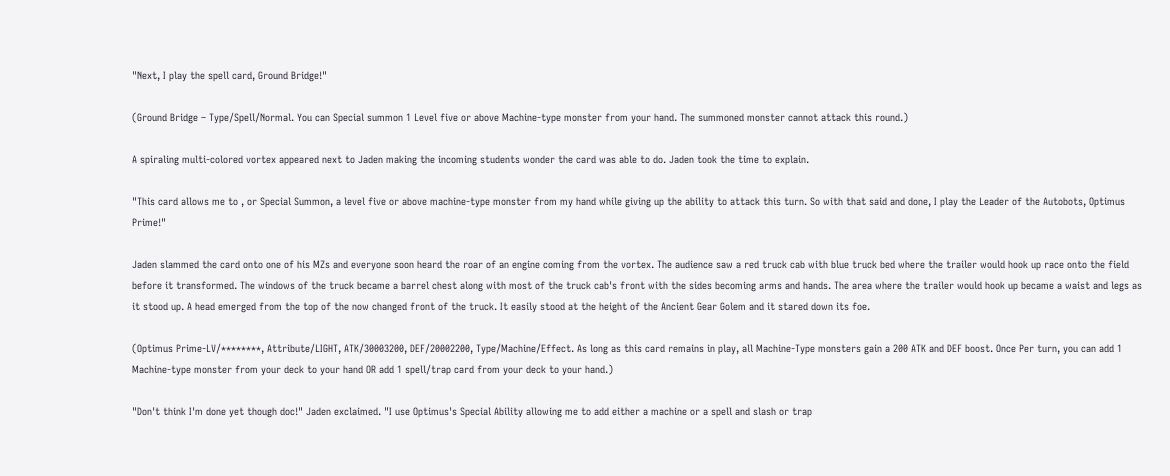"Next, I play the spell card, Ground Bridge!"

(Ground Bridge – Type/Spell/Normal. You can Special summon 1 Level five or above Machine-type monster from your hand. The summoned monster cannot attack this round.)

A spiraling multi-colored vortex appeared next to Jaden making the incoming students wonder the card was able to do. Jaden took the time to explain.

"This card allows me to , or Special Summon, a level five or above machine-type monster from my hand while giving up the ability to attack this turn. So with that said and done, I play the Leader of the Autobots, Optimus Prime!"

Jaden slammed the card onto one of his MZs and everyone soon heard the roar of an engine coming from the vortex. The audience saw a red truck cab with blue truck bed where the trailer would hook up race onto the field before it transformed. The windows of the truck became a barrel chest along with most of the truck cab's front with the sides becoming arms and hands. The area where the trailer would hook up became a waist and legs as it stood up. A head emerged from the top of the now changed front of the truck. It easily stood at the height of the Ancient Gear Golem and it stared down its foe.

(Optimus Prime-LV/********, Attribute/LIGHT, ATK/30003200, DEF/20002200, Type/Machine/Effect. As long as this card remains in play, all Machine-Type monsters gain a 200 ATK and DEF boost. Once Per turn, you can add 1 Machine-type monster from your deck to your hand OR add 1 spell/trap card from your deck to your hand.)

"Don't think I'm done yet though doc!" Jaden exclaimed. "I use Optimus's Special Ability allowing me to add either a machine or a spell and slash or trap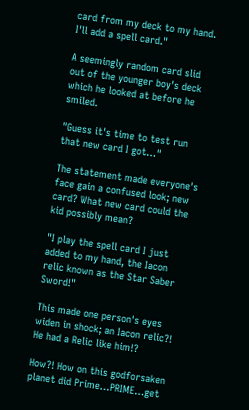card from my deck to my hand. I'll add a spell card."

A seemingly random card slid out of the younger boy's deck which he looked at before he smiled.

"Guess it's time to test run that new card I got…"

The statement made everyone's face gain a confused look; new card? What new card could the kid possibly mean?

"I play the spell card I just added to my hand, the Iacon relic known as the Star Saber Sword!"

This made one person's eyes widen in shock; an Iacon relic?! He had a Relic like him!?

How?! How on this godforsaken planet did Prime…PRIME…get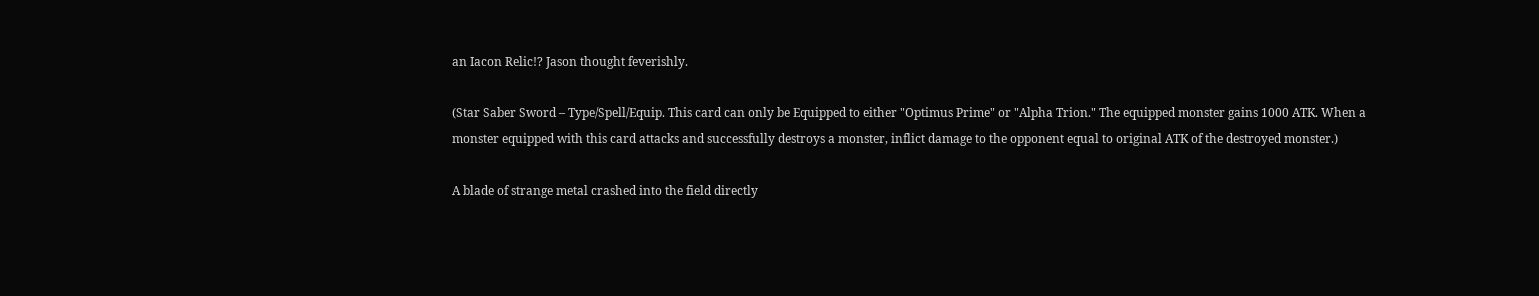an Iacon Relic!? Jason thought feverishly.

(Star Saber Sword – Type/Spell/Equip. This card can only be Equipped to either "Optimus Prime" or "Alpha Trion." The equipped monster gains 1000 ATK. When a monster equipped with this card attacks and successfully destroys a monster, inflict damage to the opponent equal to original ATK of the destroyed monster.)

A blade of strange metal crashed into the field directly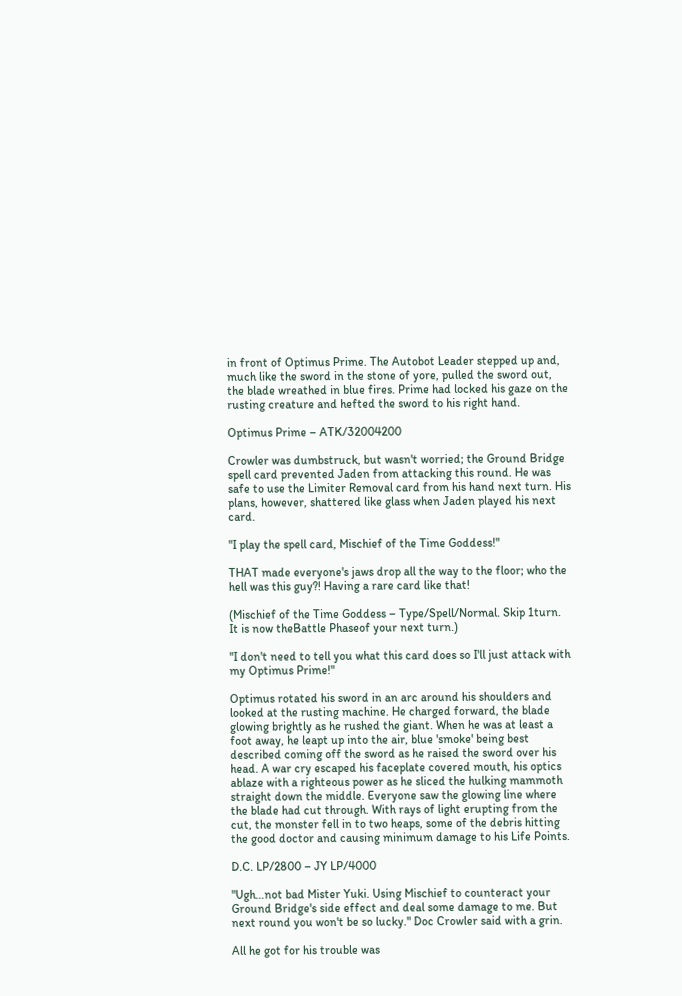in front of Optimus Prime. The Autobot Leader stepped up and, much like the sword in the stone of yore, pulled the sword out, the blade wreathed in blue fires. Prime had locked his gaze on the rusting creature and hefted the sword to his right hand.

Optimus Prime – ATK/32004200

Crowler was dumbstruck, but wasn't worried; the Ground Bridge spell card prevented Jaden from attacking this round. He was safe to use the Limiter Removal card from his hand next turn. His plans, however, shattered like glass when Jaden played his next card.

"I play the spell card, Mischief of the Time Goddess!"

THAT made everyone's jaws drop all the way to the floor; who the hell was this guy?! Having a rare card like that!

(Mischief of the Time Goddess – Type/Spell/Normal. Skip 1turn. It is now theBattle Phaseof your next turn.)

"I don't need to tell you what this card does so I'll just attack with my Optimus Prime!"

Optimus rotated his sword in an arc around his shoulders and looked at the rusting machine. He charged forward, the blade glowing brightly as he rushed the giant. When he was at least a foot away, he leapt up into the air, blue 'smoke' being best described coming off the sword as he raised the sword over his head. A war cry escaped his faceplate covered mouth, his optics ablaze with a righteous power as he sliced the hulking mammoth straight down the middle. Everyone saw the glowing line where the blade had cut through. With rays of light erupting from the cut, the monster fell in to two heaps, some of the debris hitting the good doctor and causing minimum damage to his Life Points.

D.C. LP/2800 – JY LP/4000

"Ugh…not bad Mister Yuki. Using Mischief to counteract your Ground Bridge's side effect and deal some damage to me. But next round you won't be so lucky." Doc Crowler said with a grin.

All he got for his trouble was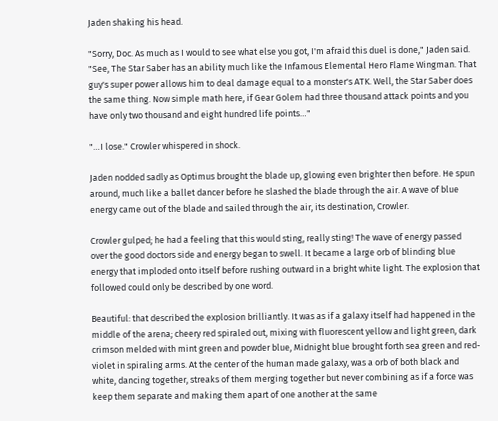Jaden shaking his head.

"Sorry, Doc. As much as I would to see what else you got, I'm afraid this duel is done," Jaden said. "See, The Star Saber has an ability much like the Infamous Elemental Hero Flame Wingman. That guy's super power allows him to deal damage equal to a monster's ATK. Well, the Star Saber does the same thing. Now simple math here, if Gear Golem had three thousand attack points and you have only two thousand and eight hundred life points…"

"…I lose." Crowler whispered in shock.

Jaden nodded sadly as Optimus brought the blade up, glowing even brighter then before. He spun around, much like a ballet dancer before he slashed the blade through the air. A wave of blue energy came out of the blade and sailed through the air, its destination, Crowler.

Crowler gulped; he had a feeling that this would sting, really sting! The wave of energy passed over the good doctors side and energy began to swell. It became a large orb of blinding blue energy that imploded onto itself before rushing outward in a bright white light. The explosion that followed could only be described by one word.

Beautiful: that described the explosion brilliantly. It was as if a galaxy itself had happened in the middle of the arena; cheery red spiraled out, mixing with fluorescent yellow and light green, dark crimson melded with mint green and powder blue, Midnight blue brought forth sea green and red-violet in spiraling arms. At the center of the human made galaxy, was a orb of both black and white, dancing together, streaks of them merging together but never combining as if a force was keep them separate and making them apart of one another at the same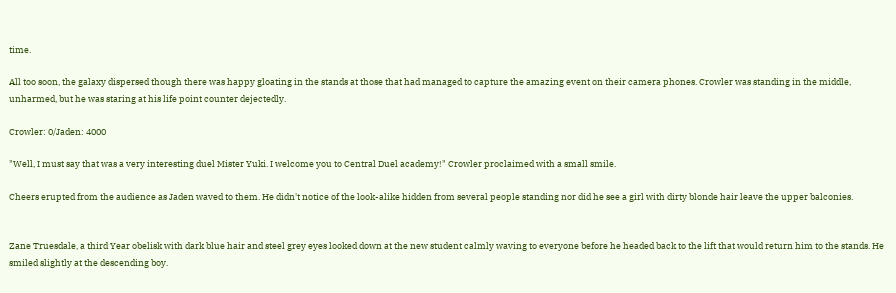time.

All too soon, the galaxy dispersed though there was happy gloating in the stands at those that had managed to capture the amazing event on their camera phones. Crowler was standing in the middle, unharmed, but he was staring at his life point counter dejectedly.

Crowler: 0/Jaden: 4000

"Well, I must say that was a very interesting duel Mister Yuki. I welcome you to Central Duel academy!" Crowler proclaimed with a small smile.

Cheers erupted from the audience as Jaden waved to them. He didn't notice of the look-alike hidden from several people standing nor did he see a girl with dirty blonde hair leave the upper balconies.


Zane Truesdale, a third Year obelisk with dark blue hair and steel grey eyes looked down at the new student calmly waving to everyone before he headed back to the lift that would return him to the stands. He smiled slightly at the descending boy.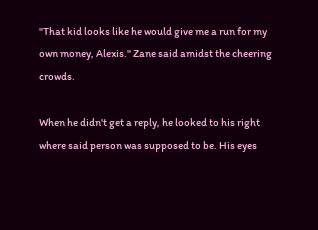"That kid looks like he would give me a run for my own money, Alexis." Zane said amidst the cheering crowds.

When he didn't get a reply, he looked to his right where said person was supposed to be. His eyes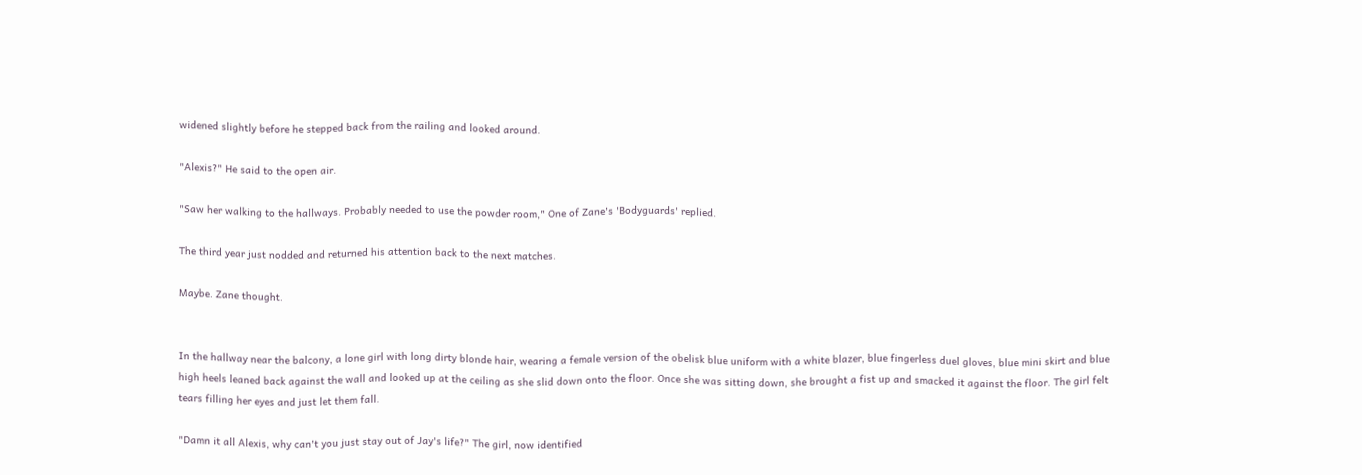widened slightly before he stepped back from the railing and looked around.

"Alexis?" He said to the open air.

"Saw her walking to the hallways. Probably needed to use the powder room," One of Zane's 'Bodyguards' replied.

The third year just nodded and returned his attention back to the next matches.

Maybe. Zane thought.


In the hallway near the balcony, a lone girl with long dirty blonde hair, wearing a female version of the obelisk blue uniform with a white blazer, blue fingerless duel gloves, blue mini skirt and blue high heels leaned back against the wall and looked up at the ceiling as she slid down onto the floor. Once she was sitting down, she brought a fist up and smacked it against the floor. The girl felt tears filling her eyes and just let them fall.

"Damn it all Alexis, why can't you just stay out of Jay's life?" The girl, now identified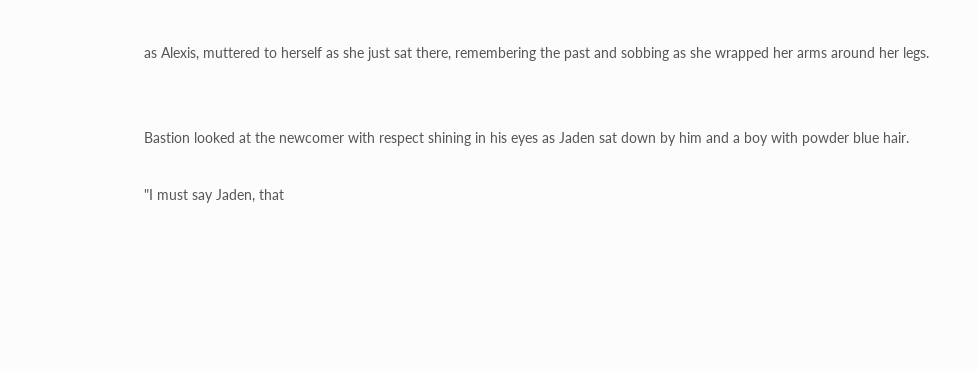as Alexis, muttered to herself as she just sat there, remembering the past and sobbing as she wrapped her arms around her legs.


Bastion looked at the newcomer with respect shining in his eyes as Jaden sat down by him and a boy with powder blue hair.

"I must say Jaden, that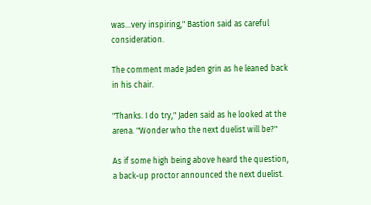was…very inspiring," Bastion said as careful consideration.

The comment made Jaden grin as he leaned back in his chair.

"Thanks. I do try," Jaden said as he looked at the arena. "Wonder who the next duelist will be?"

As if some high being above heard the question, a back-up proctor announced the next duelist.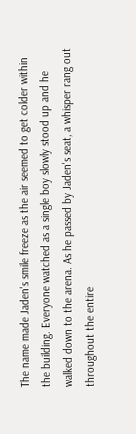The name made Jaden's smile freeze as the air seemed to get colder within the building. Everyone watched as a single boy slowly stood up and he walked down to the arena. As he passed by Jaden's seat, a whisper rang out throughout the entire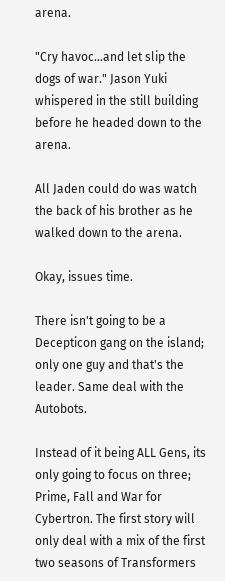arena.

"Cry havoc…and let slip the dogs of war." Jason Yuki whispered in the still building before he headed down to the arena.

All Jaden could do was watch the back of his brother as he walked down to the arena.

Okay, issues time.

There isn't going to be a Decepticon gang on the island; only one guy and that's the leader. Same deal with the Autobots.

Instead of it being ALL Gens, its only going to focus on three; Prime, Fall and War for Cybertron. The first story will only deal with a mix of the first two seasons of Transformers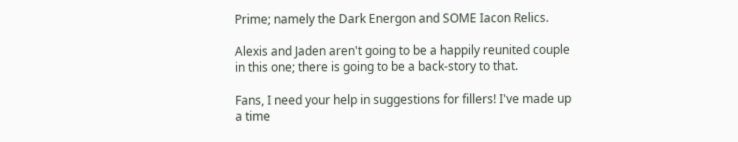Prime; namely the Dark Energon and SOME Iacon Relics.

Alexis and Jaden aren't going to be a happily reunited couple in this one; there is going to be a back-story to that.

Fans, I need your help in suggestions for fillers! I've made up a time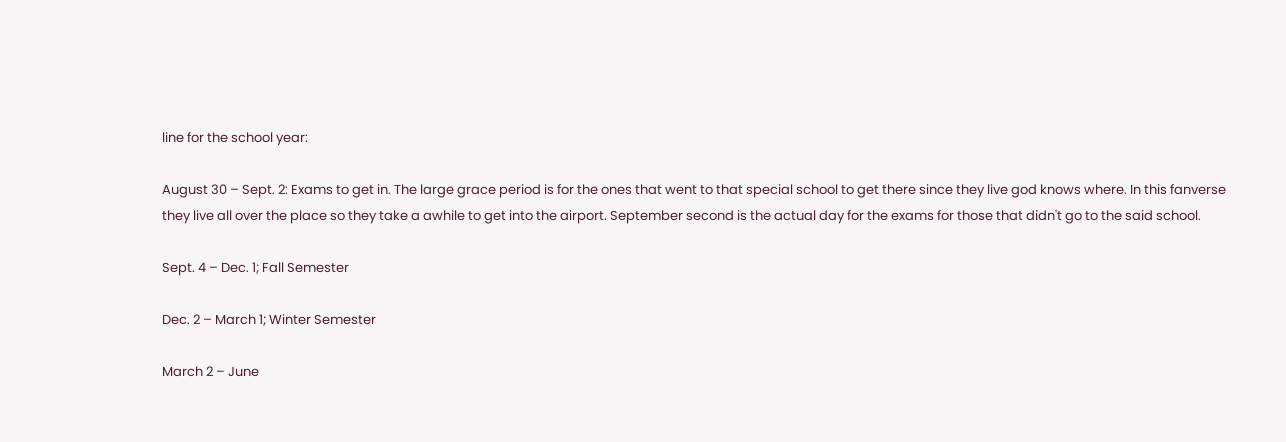line for the school year:

August 30 – Sept. 2: Exams to get in. The large grace period is for the ones that went to that special school to get there since they live god knows where. In this fanverse they live all over the place so they take a awhile to get into the airport. September second is the actual day for the exams for those that didn't go to the said school.

Sept. 4 – Dec. 1; Fall Semester

Dec. 2 – March 1; Winter Semester

March 2 – June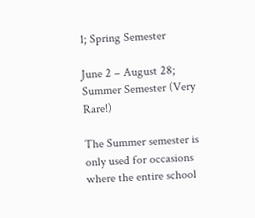1; Spring Semester

June 2 – August 28; Summer Semester (Very Rare!)

The Summer semester is only used for occasions where the entire school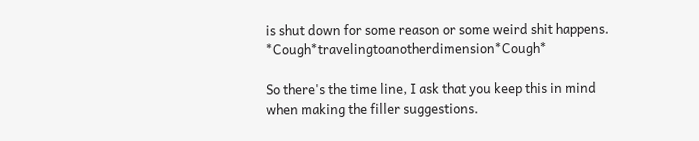is shut down for some reason or some weird shit happens. *Cough*travelingtoanotherdimension*Cough*

So there's the time line, I ask that you keep this in mind when making the filler suggestions.